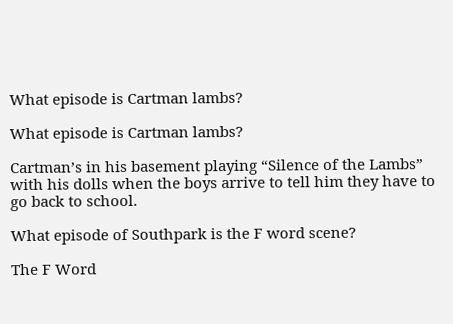What episode is Cartman lambs?

What episode is Cartman lambs?

Cartman’s in his basement playing “Silence of the Lambs” with his dolls when the boys arrive to tell him they have to go back to school.

What episode of Southpark is the F word scene?

The F Word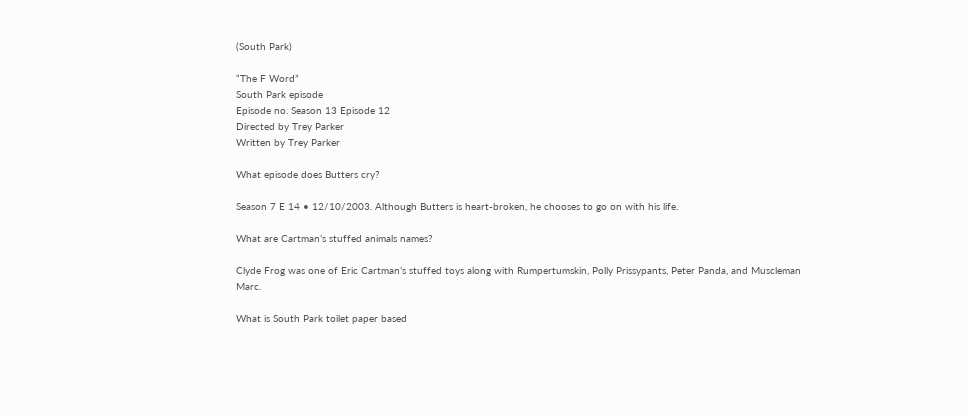(South Park)

“The F Word”
South Park episode
Episode no. Season 13 Episode 12
Directed by Trey Parker
Written by Trey Parker

What episode does Butters cry?

Season 7 E 14 • 12/10/2003. Although Butters is heart-broken, he chooses to go on with his life.

What are Cartman’s stuffed animals names?

Clyde Frog was one of Eric Cartman’s stuffed toys along with Rumpertumskin, Polly Prissypants, Peter Panda, and Muscleman Marc.

What is South Park toilet paper based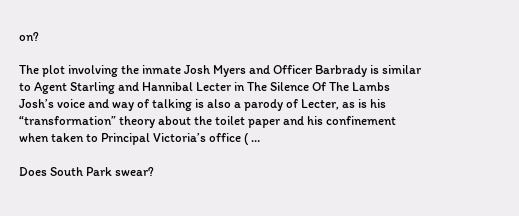on?

The plot involving the inmate Josh Myers and Officer Barbrady is similar to Agent Starling and Hannibal Lecter in The Silence Of The Lambs Josh’s voice and way of talking is also a parody of Lecter, as is his “transformation” theory about the toilet paper and his confinement when taken to Principal Victoria’s office ( …

Does South Park swear?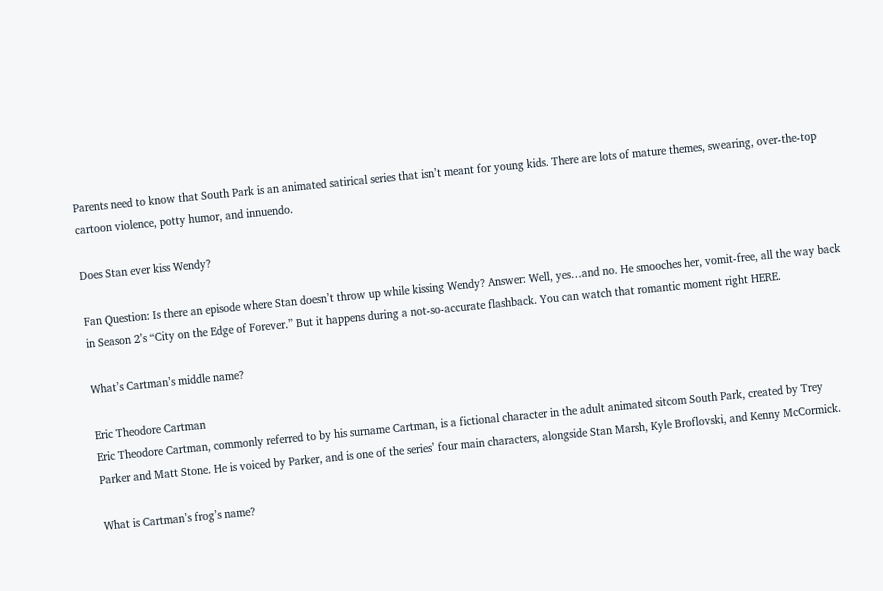Parents need to know that South Park is an animated satirical series that isn’t meant for young kids. There are lots of mature themes, swearing, over-the-top cartoon violence, potty humor, and innuendo.

Does Stan ever kiss Wendy?

Fan Question: Is there an episode where Stan doesn’t throw up while kissing Wendy? Answer: Well, yes…and no. He smooches her, vomit-free, all the way back in Season 2’s “City on the Edge of Forever.” But it happens during a not-so-accurate flashback. You can watch that romantic moment right HERE.

What’s Cartman’s middle name?

Eric Theodore Cartman
Eric Theodore Cartman, commonly referred to by his surname Cartman, is a fictional character in the adult animated sitcom South Park, created by Trey Parker and Matt Stone. He is voiced by Parker, and is one of the series’ four main characters, alongside Stan Marsh, Kyle Broflovski, and Kenny McCormick.

What is Cartman’s frog’s name?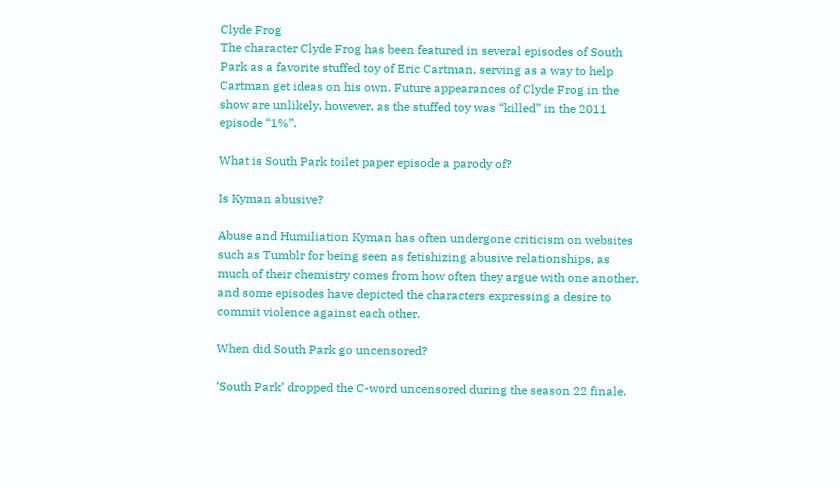Clyde Frog
The character Clyde Frog has been featured in several episodes of South Park as a favorite stuffed toy of Eric Cartman, serving as a way to help Cartman get ideas on his own. Future appearances of Clyde Frog in the show are unlikely, however, as the stuffed toy was “killed” in the 2011 episode “1%”.

What is South Park toilet paper episode a parody of?

Is Kyman abusive?

Abuse and Humiliation Kyman has often undergone criticism on websites such as Tumblr for being seen as fetishizing abusive relationships, as much of their chemistry comes from how often they argue with one another, and some episodes have depicted the characters expressing a desire to commit violence against each other.

When did South Park go uncensored?

‘South Park’ dropped the C-word uncensored during the season 22 finale.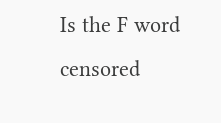Is the F word censored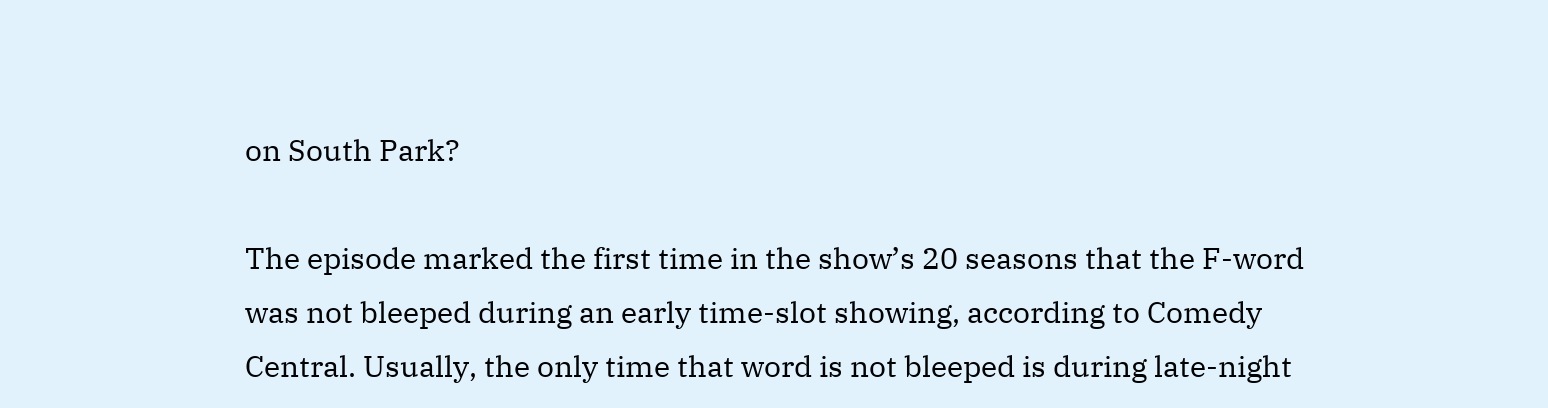on South Park?

The episode marked the first time in the show’s 20 seasons that the F-word was not bleeped during an early time-slot showing, according to Comedy Central. Usually, the only time that word is not bleeped is during late-night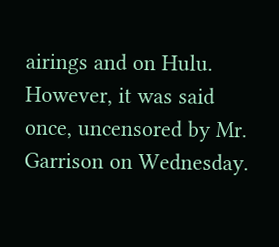airings and on Hulu. However, it was said once, uncensored by Mr. Garrison on Wednesday.